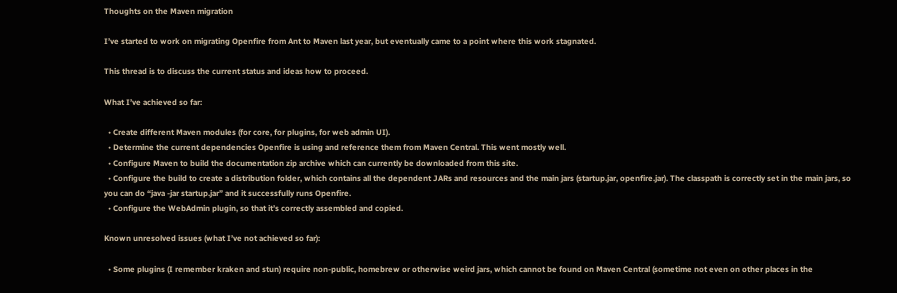Thoughts on the Maven migration

I’ve started to work on migrating Openfire from Ant to Maven last year, but eventually came to a point where this work stagnated.

This thread is to discuss the current status and ideas how to proceed.

What I’ve achieved so far:

  • Create different Maven modules (for core, for plugins, for web admin UI).
  • Determine the current dependencies Openfire is using and reference them from Maven Central. This went mostly well.
  • Configure Maven to build the documentation zip archive which can currently be downloaded from this site.
  • Configure the build to create a distribution folder, which contains all the dependent JARs and resources and the main jars (startup.jar, openfire.jar). The classpath is correctly set in the main jars, so you can do “java -jar startup.jar” and it successfully runs Openfire.
  • Configure the WebAdmin plugin, so that it’s correctly assembled and copied.

Known unresolved issues (what I’ve not achieved so far):

  • Some plugins (I remember kraken and stun) require non-public, homebrew or otherwise weird jars, which cannot be found on Maven Central (sometime not even on other places in the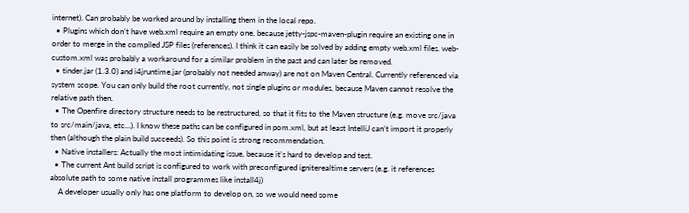internet). Can probably be worked around by installing them in the local repo.
  • Plugins which don’t have web.xml require an empty one, because jetty-jspc-maven-plugin require an existing one in order to merge in the compiled JSP files (references). I think it can easily be solved by adding empty web.xml files. web-custom.xml was probably a workaround for a similar problem in the past and can later be removed.
  • tinder.jar (1.3.0) and i4jruntime.jar (probably not needed anway) are not on Maven Central. Currently referenced via system scope. You can only build the root currently, not single plugins or modules, because Maven cannot resolve the relative path then.
  • The Openfire directory structure needs to be restructured, so that it fits to the Maven structure (e.g. move src/java to src/main/java, etc…). I know these paths can be configured in pom.xml, but at least IntelliJ can’t import it properly then (although the plain build succeeds). So this point is strong recommendation.
  • Native installers: Actually the most intimidating issue, because it’s hard to develop and test.
  • The current Ant build script is configured to work with preconfigured igniterealtime servers (e.g. it references absolute path to some native install programmes like install4j)
    A developer usually only has one platform to develop on, so we would need some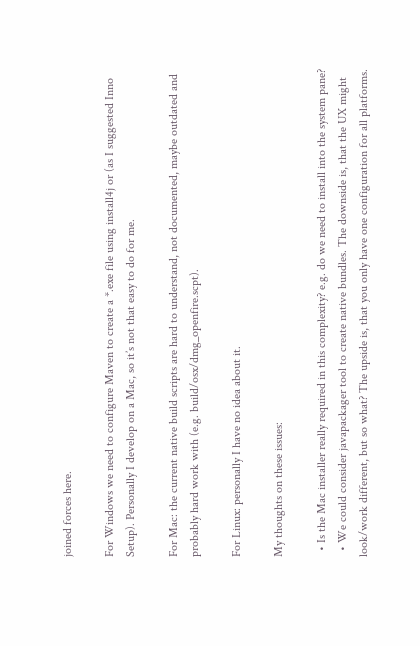joined forces here.

For Windows we need to configure Maven to create a *.exe file using install4j or (as I suggested Inno Setup). Personally I develop on a Mac, so it’s not that easy to do for me.

For Mac: the current native build scripts are hard to understand, not documented, maybe outdated and probably hard work with (e.g. build/osx/dmg_openfire.scpt).

For Linux: personally I have no idea about it.

My thoughts on these issues:

  • Is the Mac installer really required in this complexity? e.g. do we need to install into the system pane?
  • We could consider javapackager tool to create native bundles. The downside is, that the UX might look/work different, but so what? The upside is, that you only have one configuration for all platforms.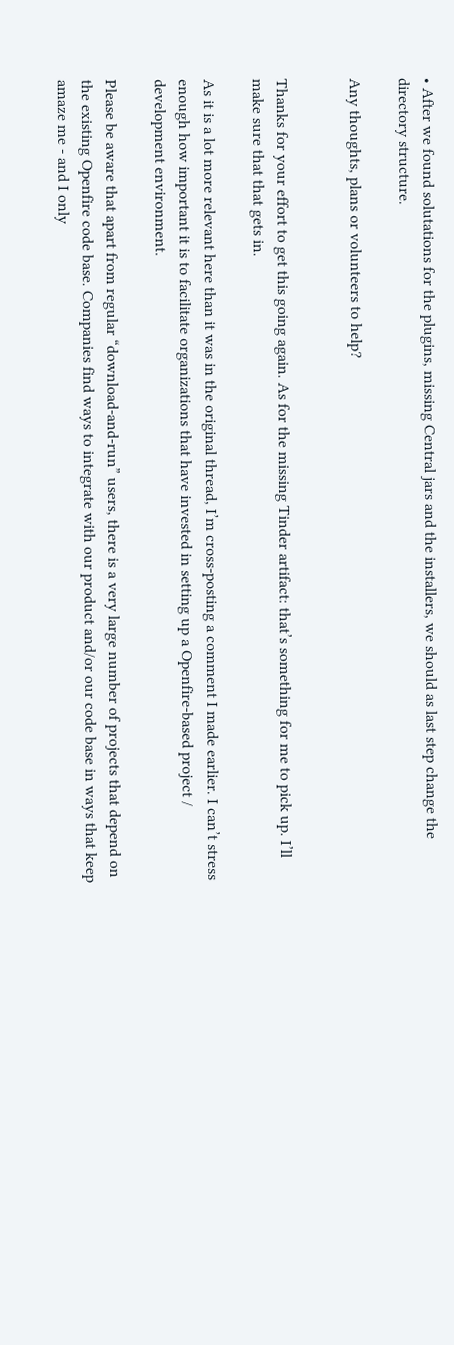• After we found solutations for the plugins, missing Central jars and the installers, we should as last step change the directory structure.

Any thoughts, plans or volunteers to help?


Thanks for your effort to get this going again. As for the missing Tinder artifact: that’s something for me to pick up. I’ll make sure that that gets in.

As it is a lot more relevant here than it was in the original thread, I’m cross-posting a comment I made earlier. I can’t stress enough how important it is to facilitate organizations that have invested in setting up a Openfire-based project / development environment.

Please be aware that apart from regular “download-and-run” users, there is a very large number of projects that depend on the existing Openfire code base. Companies find ways to integrate with our product and/or our code base in ways that keep amaze me - and I only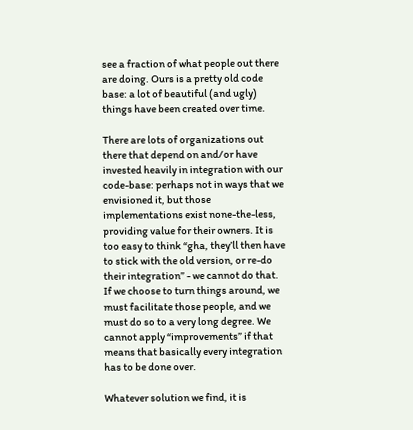see a fraction of what people out there are doing. Ours is a pretty old code base: a lot of beautiful (and ugly) things have been created over time.

There are lots of organizations out there that depend on and/or have invested heavily in integration with our code-base: perhaps not in ways that we envisioned it, but those implementations exist none-the-less, providing value for their owners. It is too easy to think “gha, they’ll then have to stick with the old version, or re-do their integration” - we cannot do that. If we choose to turn things around, we must facilitate those people, and we must do so to a very long degree. We cannot apply “improvements” if that means that basically every integration has to be done over.

Whatever solution we find, it is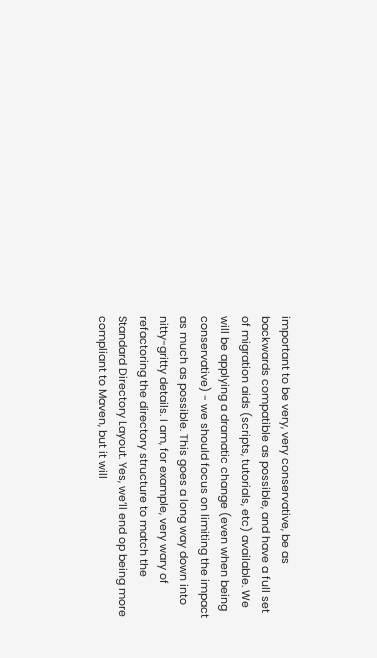important to be very, very conservative, be as backwards compatible as possible, and have a full set of migration aids (scripts, tutorials, etc) available. We will be applying a dramatic change (even when being conservative) - we should focus on limiting the impact as much as possible. This goes a long way down into nitty-gritty details. I am, for example, very wary of refactoring the directory structure to match the Standard Directory Layout. Yes, we’ll end op being more compliant to Maven, but it will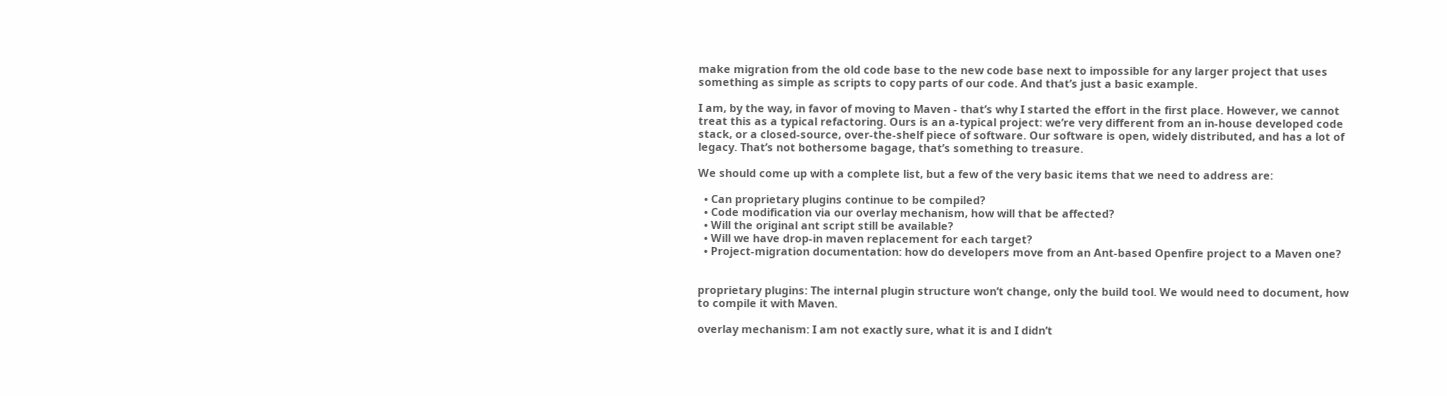make migration from the old code base to the new code base next to impossible for any larger project that uses something as simple as scripts to copy parts of our code. And that’s just a basic example.

I am, by the way, in favor of moving to Maven - that’s why I started the effort in the first place. However, we cannot treat this as a typical refactoring. Ours is an a-typical project: we’re very different from an in-house developed code stack, or a closed-source, over-the-shelf piece of software. Our software is open, widely distributed, and has a lot of legacy. That’s not bothersome bagage, that’s something to treasure.

We should come up with a complete list, but a few of the very basic items that we need to address are:

  • Can proprietary plugins continue to be compiled?
  • Code modification via our overlay mechanism, how will that be affected?
  • Will the original ant script still be available?
  • Will we have drop-in maven replacement for each target?
  • Project-migration documentation: how do developers move from an Ant-based Openfire project to a Maven one?


proprietary plugins: The internal plugin structure won’t change, only the build tool. We would need to document, how to compile it with Maven.

overlay mechanism: I am not exactly sure, what it is and I didn’t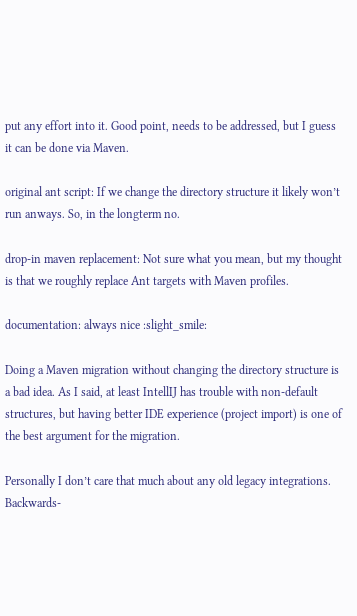put any effort into it. Good point, needs to be addressed, but I guess it can be done via Maven.

original ant script: If we change the directory structure it likely won’t run anways. So, in the longterm no.

drop-in maven replacement: Not sure what you mean, but my thought is that we roughly replace Ant targets with Maven profiles.

documentation: always nice :slight_smile:

Doing a Maven migration without changing the directory structure is a bad idea. As I said, at least IntellIJ has trouble with non-default structures, but having better IDE experience (project import) is one of the best argument for the migration.

Personally I don’t care that much about any old legacy integrations. Backwards-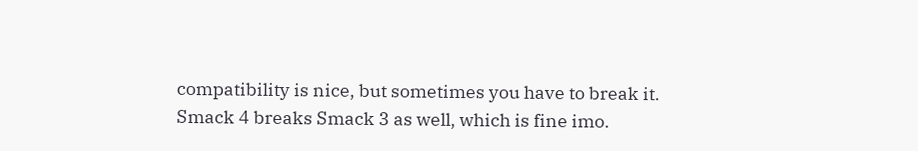compatibility is nice, but sometimes you have to break it. Smack 4 breaks Smack 3 as well, which is fine imo.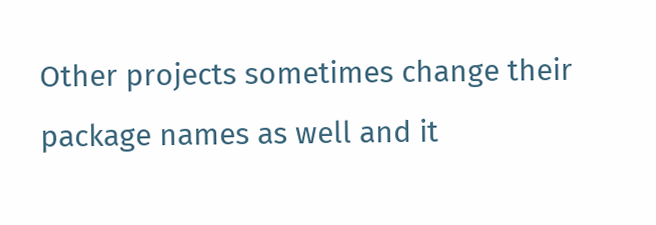Other projects sometimes change their package names as well and it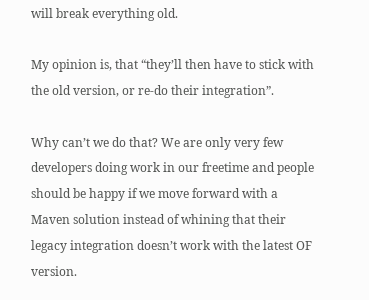will break everything old.

My opinion is, that “they’ll then have to stick with the old version, or re-do their integration”.

Why can’t we do that? We are only very few developers doing work in our freetime and people should be happy if we move forward with a Maven solution instead of whining that their legacy integration doesn’t work with the latest OF version.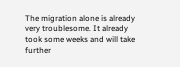The migration alone is already very troublesome. It already took some weeks and will take further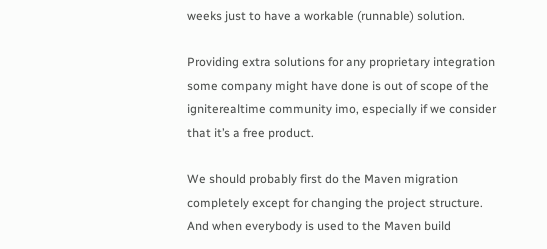weeks just to have a workable (runnable) solution.

Providing extra solutions for any proprietary integration some company might have done is out of scope of the igniterealtime community imo, especially if we consider that it’s a free product.

We should probably first do the Maven migration completely except for changing the project structure. And when everybody is used to the Maven build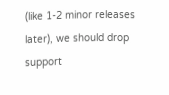(like 1-2 minor releases later), we should drop support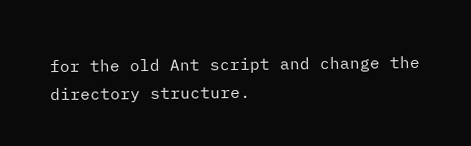for the old Ant script and change the directory structure.